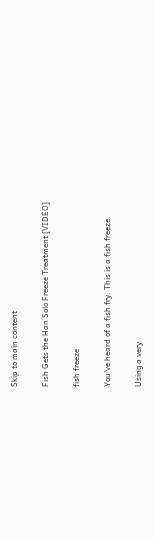Skip to main content

Fish Gets the Han Solo Freeze Treatment [VIDEO]

fish freeze

You’ve heard of a fish fry. This is a fish freeze.

Using a very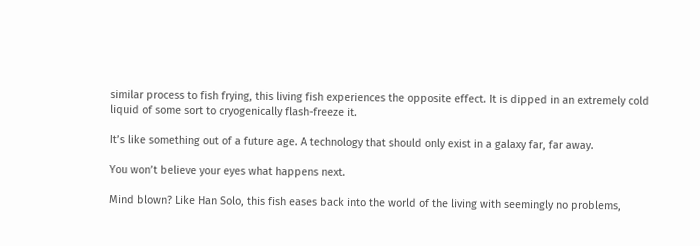similar process to fish frying, this living fish experiences the opposite effect. It is dipped in an extremely cold liquid of some sort to cryogenically flash-freeze it.

It’s like something out of a future age. A technology that should only exist in a galaxy far, far away.

You won’t believe your eyes what happens next.

Mind blown? Like Han Solo, this fish eases back into the world of the living with seemingly no problems,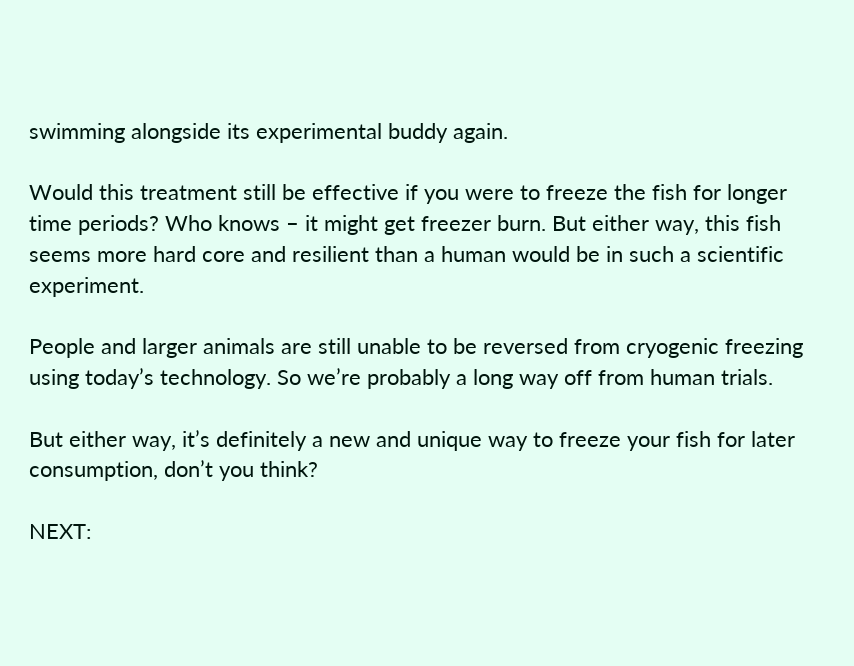swimming alongside its experimental buddy again.

Would this treatment still be effective if you were to freeze the fish for longer time periods? Who knows – it might get freezer burn. But either way, this fish seems more hard core and resilient than a human would be in such a scientific experiment.

People and larger animals are still unable to be reversed from cryogenic freezing using today’s technology. So we’re probably a long way off from human trials.

But either way, it’s definitely a new and unique way to freeze your fish for later consumption, don’t you think?

NEXT: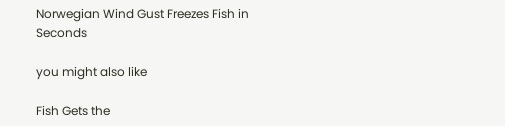Norwegian Wind Gust Freezes Fish in Seconds

you might also like

Fish Gets the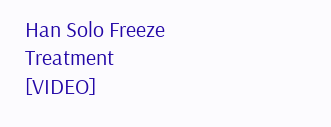Han Solo Freeze Treatment [VIDEO]